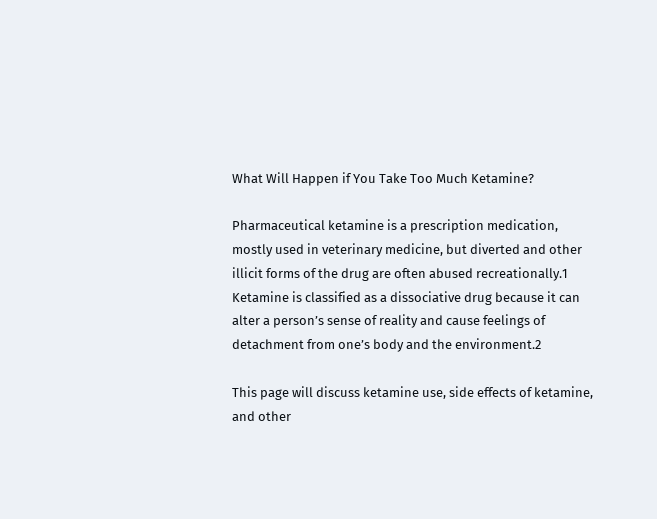What Will Happen if You Take Too Much Ketamine?

Pharmaceutical ketamine is a prescription medication, mostly used in veterinary medicine, but diverted and other illicit forms of the drug are often abused recreationally.1 Ketamine is classified as a dissociative drug because it can alter a person’s sense of reality and cause feelings of detachment from one’s body and the environment.2

This page will discuss ketamine use, side effects of ketamine, and other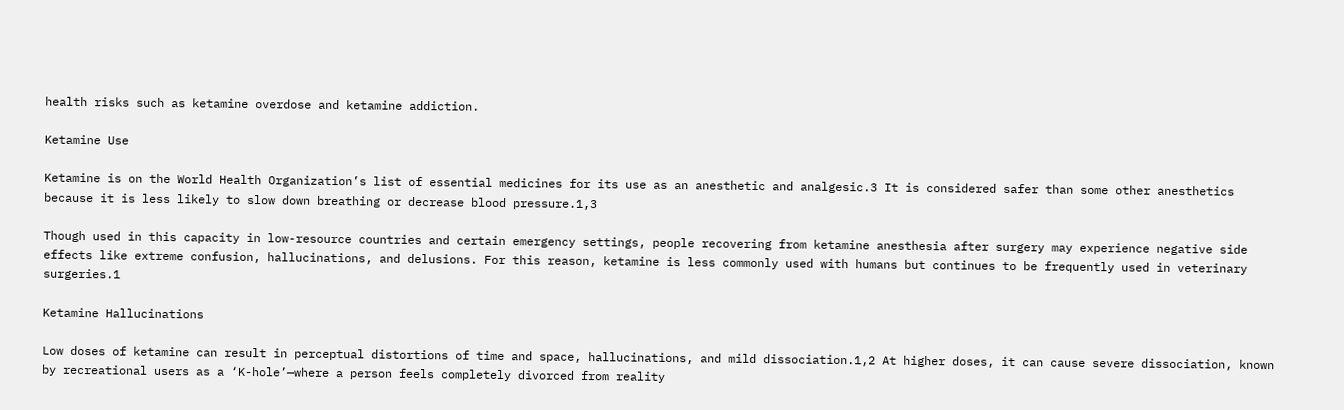health risks such as ketamine overdose and ketamine addiction.

Ketamine Use

Ketamine is on the World Health Organization’s list of essential medicines for its use as an anesthetic and analgesic.3 It is considered safer than some other anesthetics because it is less likely to slow down breathing or decrease blood pressure.1,3

Though used in this capacity in low-resource countries and certain emergency settings, people recovering from ketamine anesthesia after surgery may experience negative side effects like extreme confusion, hallucinations, and delusions. For this reason, ketamine is less commonly used with humans but continues to be frequently used in veterinary surgeries.1

Ketamine Hallucinations

Low doses of ketamine can result in perceptual distortions of time and space, hallucinations, and mild dissociation.1,2 At higher doses, it can cause severe dissociation, known by recreational users as a ‘K-hole’—where a person feels completely divorced from reality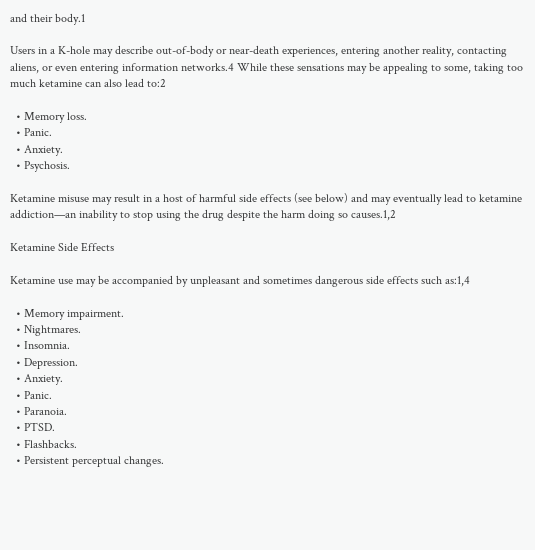and their body.1

Users in a K-hole may describe out-of-body or near-death experiences, entering another reality, contacting aliens, or even entering information networks.4 While these sensations may be appealing to some, taking too much ketamine can also lead to:2

  • Memory loss.
  • Panic.
  • Anxiety.
  • Psychosis.

Ketamine misuse may result in a host of harmful side effects (see below) and may eventually lead to ketamine addiction—an inability to stop using the drug despite the harm doing so causes.1,2

Ketamine Side Effects

Ketamine use may be accompanied by unpleasant and sometimes dangerous side effects such as:1,4

  • Memory impairment.
  • Nightmares.
  • Insomnia.
  • Depression.
  • Anxiety.
  • Panic.
  • Paranoia.
  • PTSD.
  • Flashbacks.
  • Persistent perceptual changes.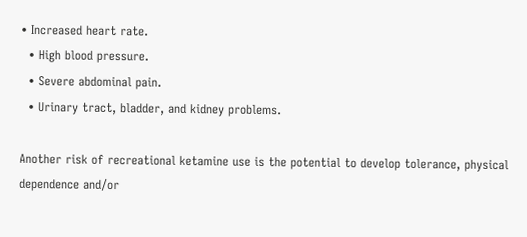• Increased heart rate.
  • High blood pressure.
  • Severe abdominal pain.
  • Urinary tract, bladder, and kidney problems.

Another risk of recreational ketamine use is the potential to develop tolerance, physical dependence and/or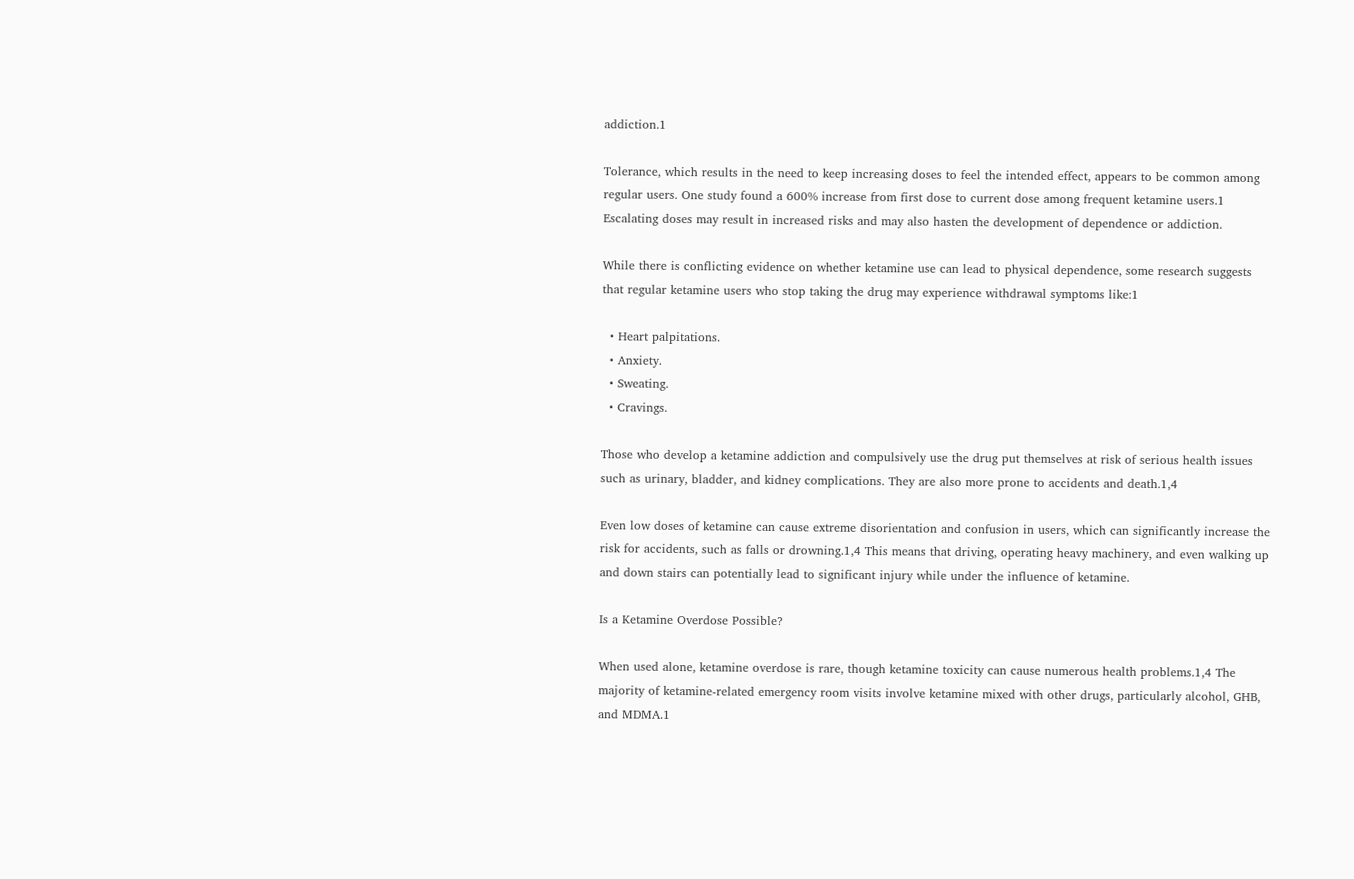addiction.1

Tolerance, which results in the need to keep increasing doses to feel the intended effect, appears to be common among regular users. One study found a 600% increase from first dose to current dose among frequent ketamine users.1 Escalating doses may result in increased risks and may also hasten the development of dependence or addiction.

While there is conflicting evidence on whether ketamine use can lead to physical dependence, some research suggests that regular ketamine users who stop taking the drug may experience withdrawal symptoms like:1

  • Heart palpitations.
  • Anxiety.
  • Sweating.
  • Cravings.

Those who develop a ketamine addiction and compulsively use the drug put themselves at risk of serious health issues such as urinary, bladder, and kidney complications. They are also more prone to accidents and death.1,4

Even low doses of ketamine can cause extreme disorientation and confusion in users, which can significantly increase the risk for accidents, such as falls or drowning.1,4 This means that driving, operating heavy machinery, and even walking up and down stairs can potentially lead to significant injury while under the influence of ketamine.

Is a Ketamine Overdose Possible?

When used alone, ketamine overdose is rare, though ketamine toxicity can cause numerous health problems.1,4 The majority of ketamine-related emergency room visits involve ketamine mixed with other drugs, particularly alcohol, GHB, and MDMA.1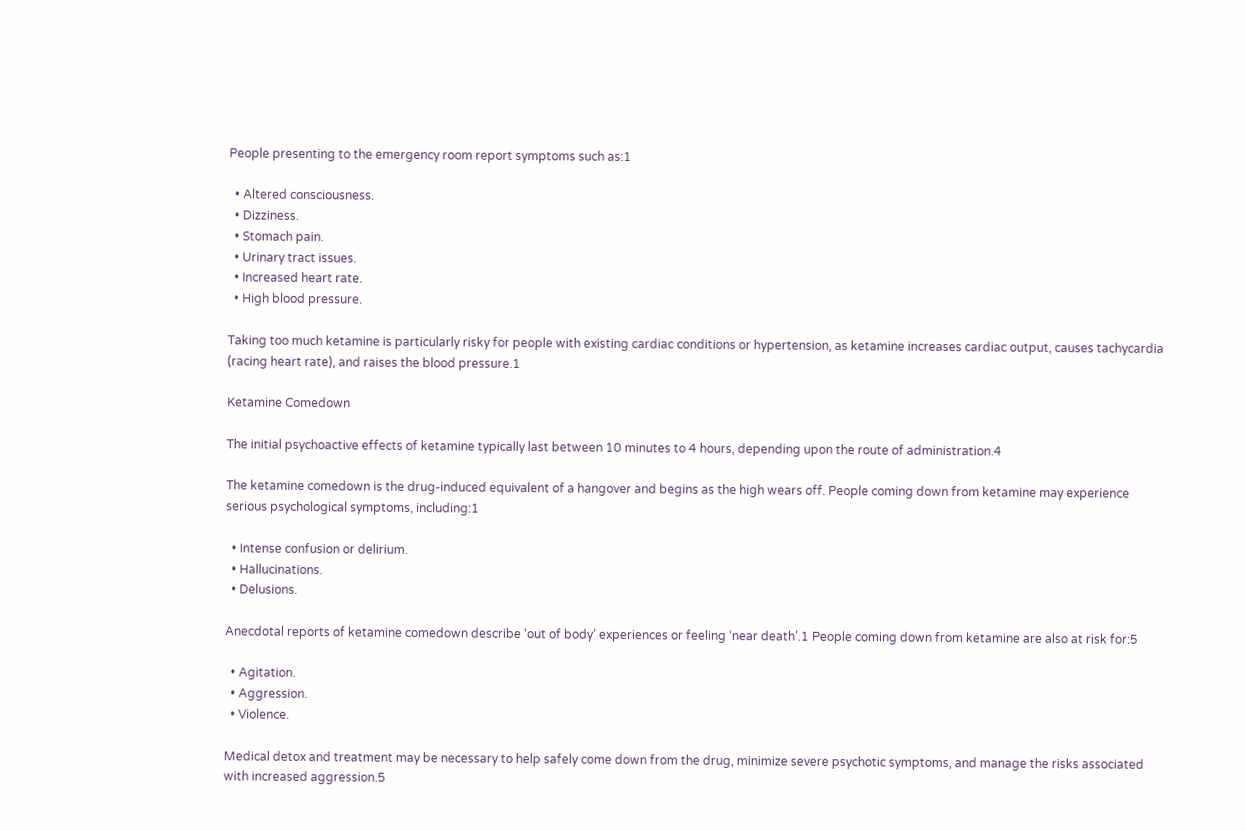People presenting to the emergency room report symptoms such as:1

  • Altered consciousness.
  • Dizziness.
  • Stomach pain.
  • Urinary tract issues.
  • Increased heart rate.
  • High blood pressure.

Taking too much ketamine is particularly risky for people with existing cardiac conditions or hypertension, as ketamine increases cardiac output, causes tachycardia (racing heart rate), and raises the blood pressure.1

Ketamine Comedown

The initial psychoactive effects of ketamine typically last between 10 minutes to 4 hours, depending upon the route of administration.4

The ketamine comedown is the drug-induced equivalent of a hangover and begins as the high wears off. People coming down from ketamine may experience serious psychological symptoms, including:1

  • Intense confusion or delirium.
  • Hallucinations.
  • Delusions.

Anecdotal reports of ketamine comedown describe ‘out of body’ experiences or feeling ‘near death’.1 People coming down from ketamine are also at risk for:5

  • Agitation.
  • Aggression.
  • Violence.

Medical detox and treatment may be necessary to help safely come down from the drug, minimize severe psychotic symptoms, and manage the risks associated with increased aggression.5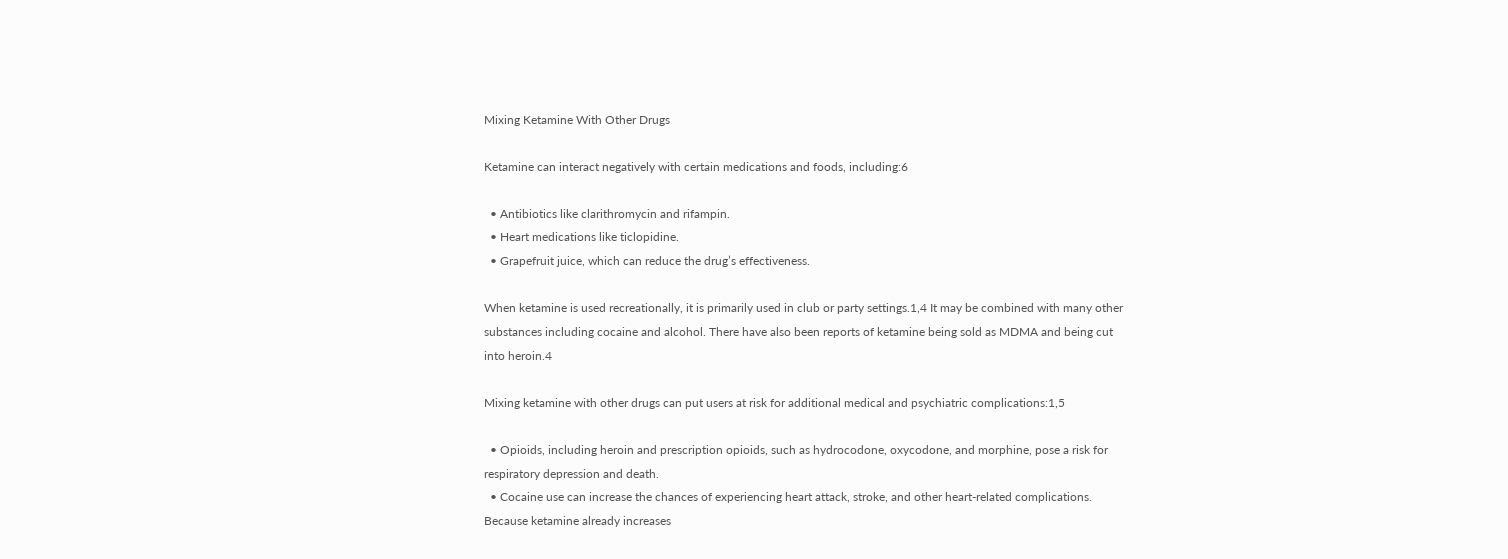Mixing Ketamine With Other Drugs

Ketamine can interact negatively with certain medications and foods, including:6

  • Antibiotics like clarithromycin and rifampin.
  • Heart medications like ticlopidine.
  • Grapefruit juice, which can reduce the drug’s effectiveness.

When ketamine is used recreationally, it is primarily used in club or party settings.1,4 It may be combined with many other substances including cocaine and alcohol. There have also been reports of ketamine being sold as MDMA and being cut into heroin.4

Mixing ketamine with other drugs can put users at risk for additional medical and psychiatric complications:1,5

  • Opioids, including heroin and prescription opioids, such as hydrocodone, oxycodone, and morphine, pose a risk for respiratory depression and death.
  • Cocaine use can increase the chances of experiencing heart attack, stroke, and other heart-related complications. Because ketamine already increases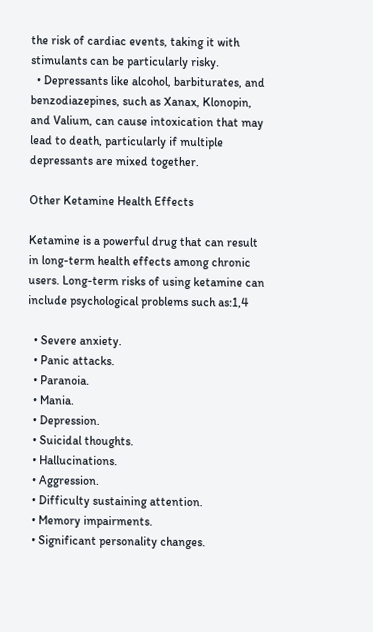the risk of cardiac events, taking it with stimulants can be particularly risky.
  • Depressants like alcohol, barbiturates, and benzodiazepines, such as Xanax, Klonopin, and Valium, can cause intoxication that may lead to death, particularly if multiple depressants are mixed together.

Other Ketamine Health Effects

Ketamine is a powerful drug that can result in long-term health effects among chronic users. Long-term risks of using ketamine can include psychological problems such as:1,4

  • Severe anxiety.
  • Panic attacks.
  • Paranoia.
  • Mania.
  • Depression.
  • Suicidal thoughts.
  • Hallucinations.
  • Aggression.
  • Difficulty sustaining attention.
  • Memory impairments.
  • Significant personality changes.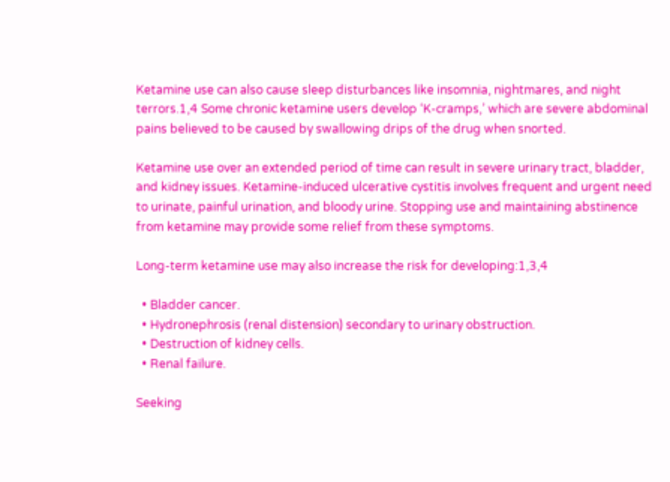Ketamine use can also cause sleep disturbances like insomnia, nightmares, and night terrors.1,4 Some chronic ketamine users develop ‘K-cramps,’ which are severe abdominal pains believed to be caused by swallowing drips of the drug when snorted.

Ketamine use over an extended period of time can result in severe urinary tract, bladder, and kidney issues. Ketamine-induced ulcerative cystitis involves frequent and urgent need to urinate, painful urination, and bloody urine. Stopping use and maintaining abstinence from ketamine may provide some relief from these symptoms.

Long-term ketamine use may also increase the risk for developing:1,3,4

  • Bladder cancer.
  • Hydronephrosis (renal distension) secondary to urinary obstruction.
  • Destruction of kidney cells.
  • Renal failure.

Seeking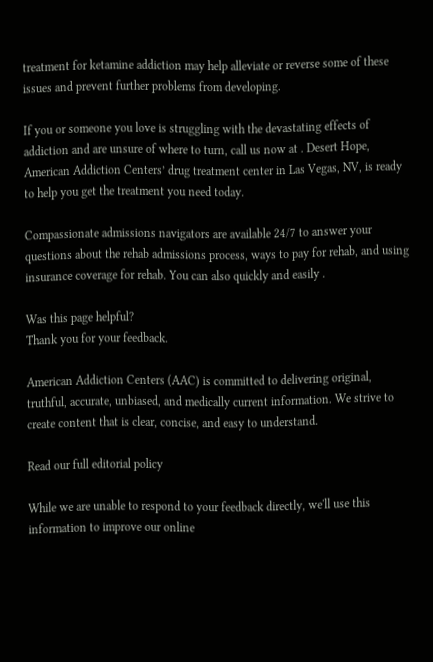treatment for ketamine addiction may help alleviate or reverse some of these issues and prevent further problems from developing.

If you or someone you love is struggling with the devastating effects of addiction and are unsure of where to turn, call us now at . Desert Hope, American Addiction Centers’ drug treatment center in Las Vegas, NV, is ready to help you get the treatment you need today.

Compassionate admissions navigators are available 24/7 to answer your questions about the rehab admissions process, ways to pay for rehab, and using insurance coverage for rehab. You can also quickly and easily .

Was this page helpful?
Thank you for your feedback.

American Addiction Centers (AAC) is committed to delivering original, truthful, accurate, unbiased, and medically current information. We strive to create content that is clear, concise, and easy to understand.

Read our full editorial policy

While we are unable to respond to your feedback directly, we'll use this information to improve our online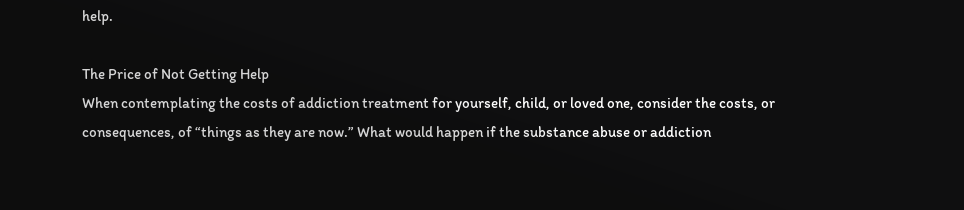help.

The Price of Not Getting Help
When contemplating the costs of addiction treatment for yourself, child, or loved one, consider the costs, or consequences, of “things as they are now.” What would happen if the substance abuse or addiction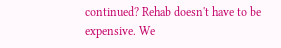continued? Rehab doesn't have to be expensive. We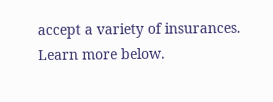accept a variety of insurances. Learn more below.